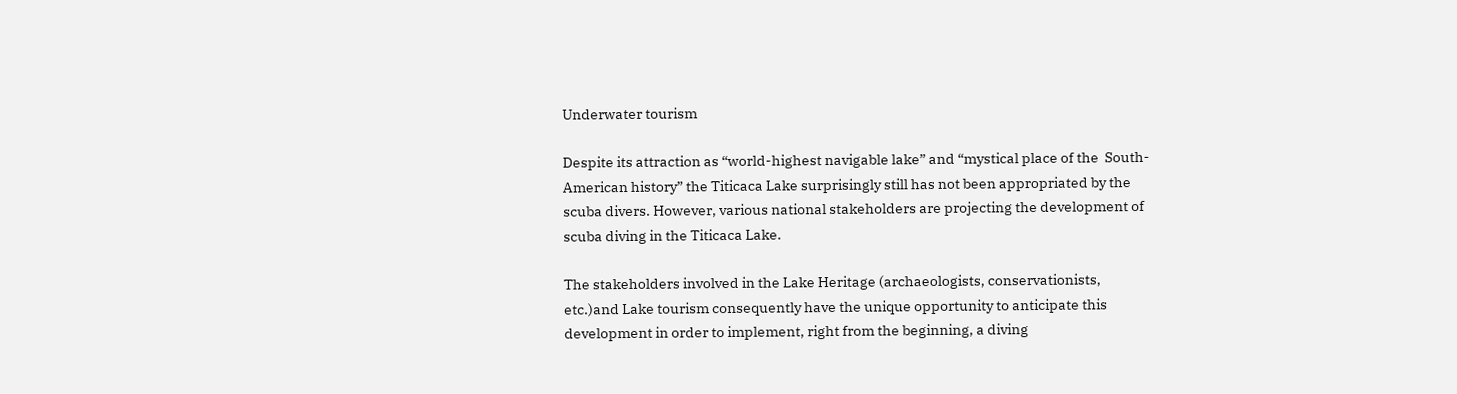Underwater tourism

Despite its attraction as “world-highest navigable lake” and “mystical place of the  South-American history” the Titicaca Lake surprisingly still has not been appropriated by the scuba divers. However, various national stakeholders are projecting the development of scuba diving in the Titicaca Lake.

The stakeholders involved in the Lake Heritage (archaeologists, conservationists, etc.)and Lake tourism consequently have the unique opportunity to anticipate this development in order to implement, right from the beginning, a diving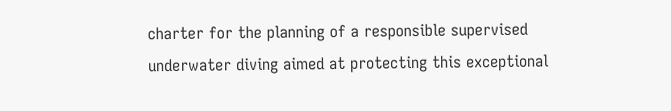charter for the planning of a responsible supervised underwater diving aimed at protecting this exceptional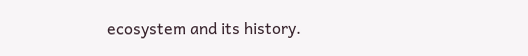ecosystem and its history.